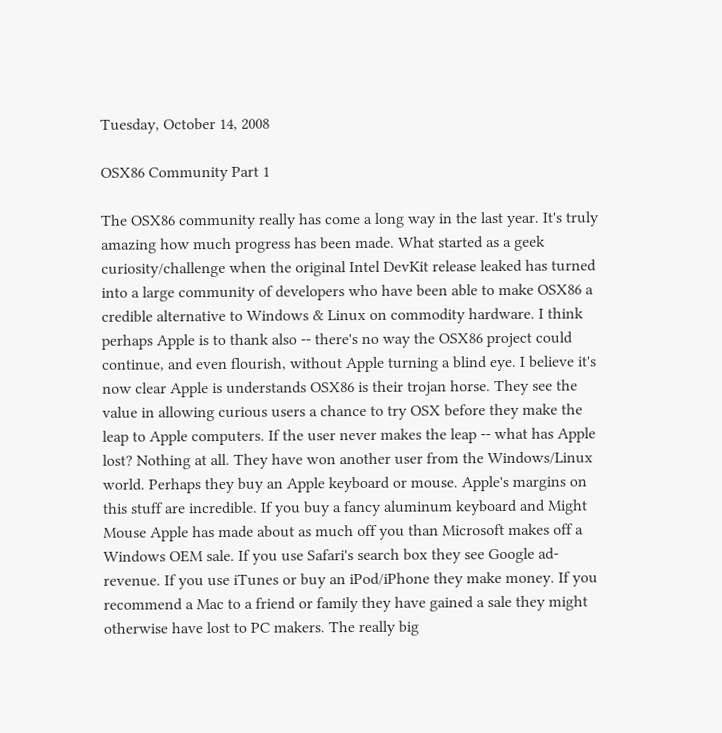Tuesday, October 14, 2008

OSX86 Community Part 1

The OSX86 community really has come a long way in the last year. It's truly amazing how much progress has been made. What started as a geek curiosity/challenge when the original Intel DevKit release leaked has turned into a large community of developers who have been able to make OSX86 a credible alternative to Windows & Linux on commodity hardware. I think perhaps Apple is to thank also -- there's no way the OSX86 project could continue, and even flourish, without Apple turning a blind eye. I believe it's now clear Apple is understands OSX86 is their trojan horse. They see the value in allowing curious users a chance to try OSX before they make the leap to Apple computers. If the user never makes the leap -- what has Apple lost? Nothing at all. They have won another user from the Windows/Linux world. Perhaps they buy an Apple keyboard or mouse. Apple's margins on this stuff are incredible. If you buy a fancy aluminum keyboard and Might Mouse Apple has made about as much off you than Microsoft makes off a Windows OEM sale. If you use Safari's search box they see Google ad-revenue. If you use iTunes or buy an iPod/iPhone they make money. If you recommend a Mac to a friend or family they have gained a sale they might otherwise have lost to PC makers. The really big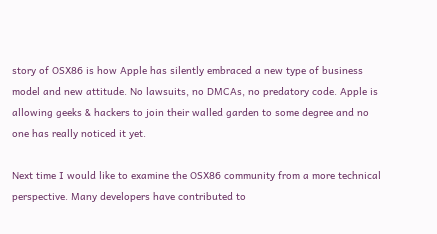story of OSX86 is how Apple has silently embraced a new type of business model and new attitude. No lawsuits, no DMCAs, no predatory code. Apple is allowing geeks & hackers to join their walled garden to some degree and no one has really noticed it yet.

Next time I would like to examine the OSX86 community from a more technical perspective. Many developers have contributed to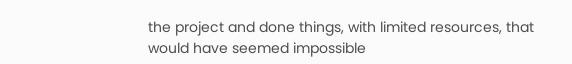the project and done things, with limited resources, that would have seemed impossible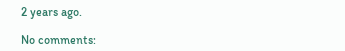2 years ago.

No comments: